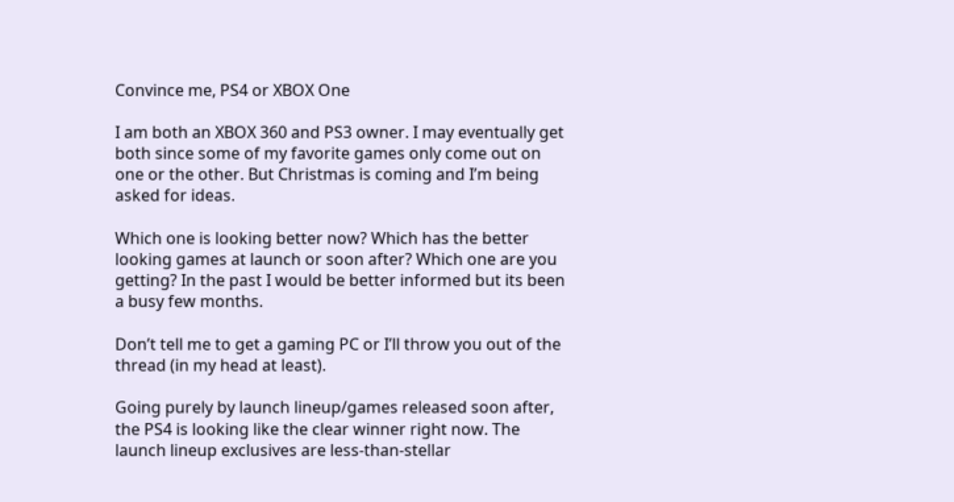Convince me, PS4 or XBOX One

I am both an XBOX 360 and PS3 owner. I may eventually get both since some of my favorite games only come out on one or the other. But Christmas is coming and I’m being asked for ideas.

Which one is looking better now? Which has the better looking games at launch or soon after? Which one are you getting? In the past I would be better informed but its been a busy few months.

Don’t tell me to get a gaming PC or I’ll throw you out of the thread (in my head at least).

Going purely by launch lineup/games released soon after, the PS4 is looking like the clear winner right now. The launch lineup exclusives are less-than-stellar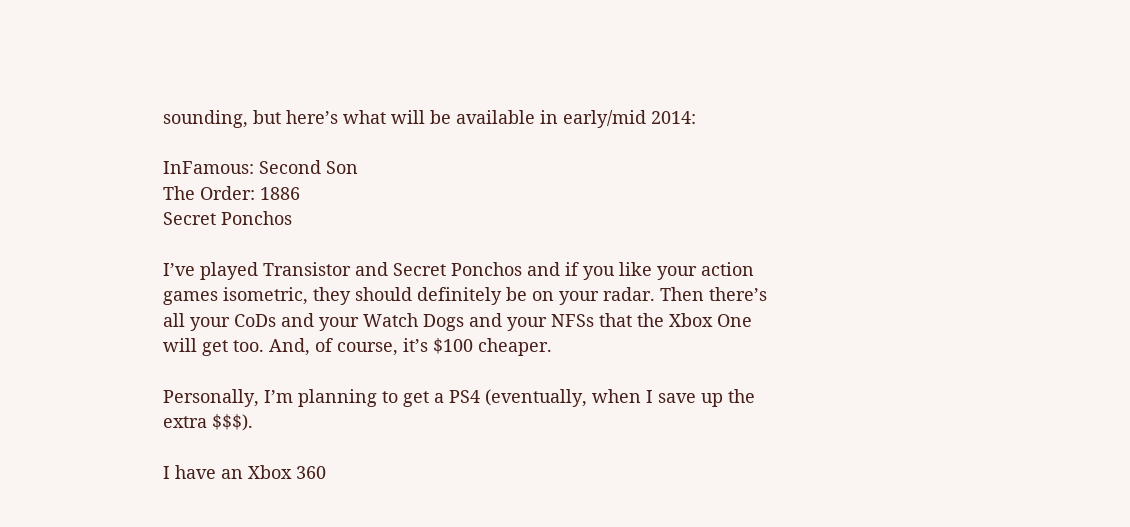sounding, but here’s what will be available in early/mid 2014:

InFamous: Second Son
The Order: 1886
Secret Ponchos

I’ve played Transistor and Secret Ponchos and if you like your action games isometric, they should definitely be on your radar. Then there’s all your CoDs and your Watch Dogs and your NFSs that the Xbox One will get too. And, of course, it’s $100 cheaper.

Personally, I’m planning to get a PS4 (eventually, when I save up the extra $$$).

I have an Xbox 360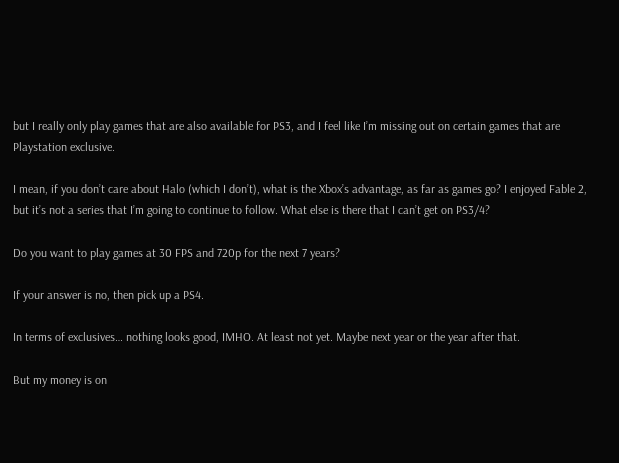but I really only play games that are also available for PS3, and I feel like I’m missing out on certain games that are Playstation exclusive.

I mean, if you don’t care about Halo (which I don’t), what is the Xbox’s advantage, as far as games go? I enjoyed Fable 2, but it’s not a series that I’m going to continue to follow. What else is there that I can’t get on PS3/4?

Do you want to play games at 30 FPS and 720p for the next 7 years?

If your answer is no, then pick up a PS4.

In terms of exclusives… nothing looks good, IMHO. At least not yet. Maybe next year or the year after that.

But my money is on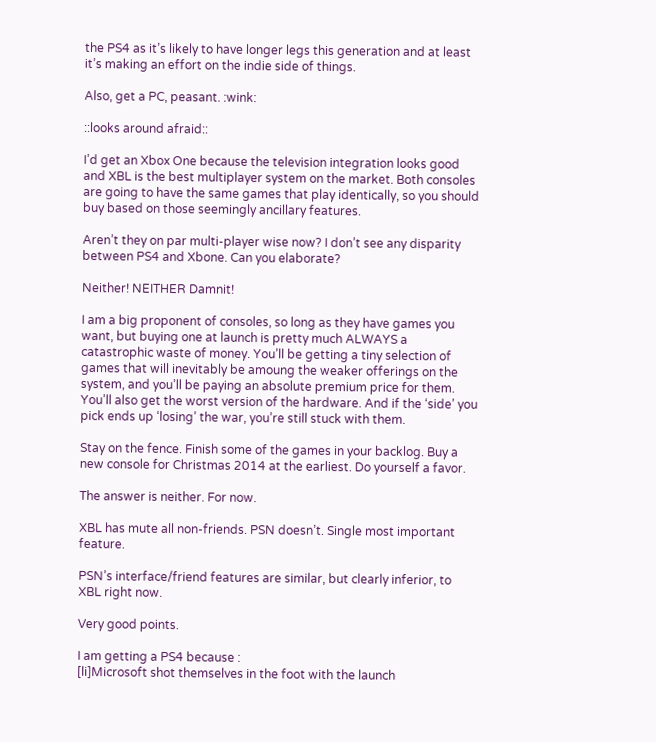the PS4 as it’s likely to have longer legs this generation and at least it’s making an effort on the indie side of things.

Also, get a PC, peasant. :wink:

::looks around afraid::

I’d get an Xbox One because the television integration looks good and XBL is the best multiplayer system on the market. Both consoles are going to have the same games that play identically, so you should buy based on those seemingly ancillary features.

Aren’t they on par multi-player wise now? I don’t see any disparity between PS4 and Xbone. Can you elaborate?

Neither! NEITHER Damnit!

I am a big proponent of consoles, so long as they have games you want, but buying one at launch is pretty much ALWAYS a catastrophic waste of money. You’ll be getting a tiny selection of games that will inevitably be amoung the weaker offerings on the system, and you’ll be paying an absolute premium price for them. You’ll also get the worst version of the hardware. And if the ‘side’ you pick ends up ‘losing’ the war, you’re still stuck with them.

Stay on the fence. Finish some of the games in your backlog. Buy a new console for Christmas 2014 at the earliest. Do yourself a favor.

The answer is neither. For now.

XBL has mute all non-friends. PSN doesn’t. Single most important feature.

PSN’s interface/friend features are similar, but clearly inferior, to XBL right now.

Very good points.

I am getting a PS4 because :
[li]Microsoft shot themselves in the foot with the launch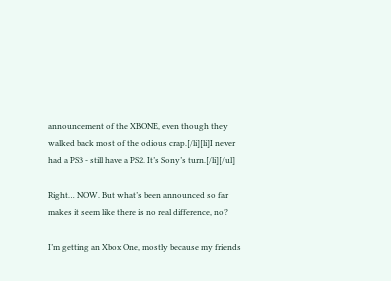announcement of the XBONE, even though they walked back most of the odious crap.[/li][li]I never had a PS3 - still have a PS2. It’s Sony’s turn.[/li][/ul]

Right… NOW. But what’s been announced so far makes it seem like there is no real difference, no?

I’m getting an Xbox One, mostly because my friends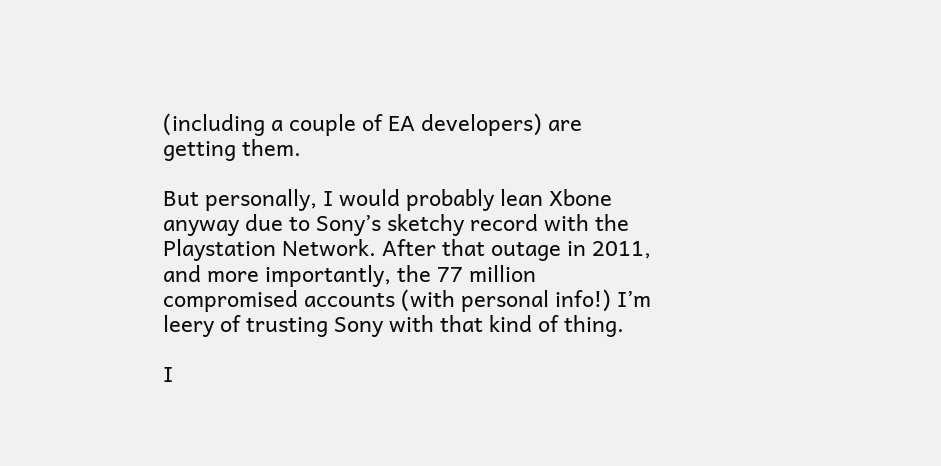(including a couple of EA developers) are getting them.

But personally, I would probably lean Xbone anyway due to Sony’s sketchy record with the Playstation Network. After that outage in 2011, and more importantly, the 77 million compromised accounts (with personal info!) I’m leery of trusting Sony with that kind of thing.

I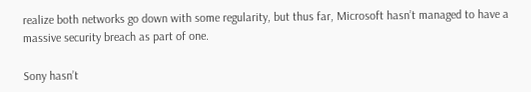realize both networks go down with some regularity, but thus far, Microsoft hasn’t managed to have a massive security breach as part of one.

Sony hasn’t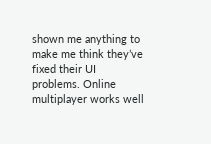shown me anything to make me think they’ve fixed their UI problems. Online multiplayer works well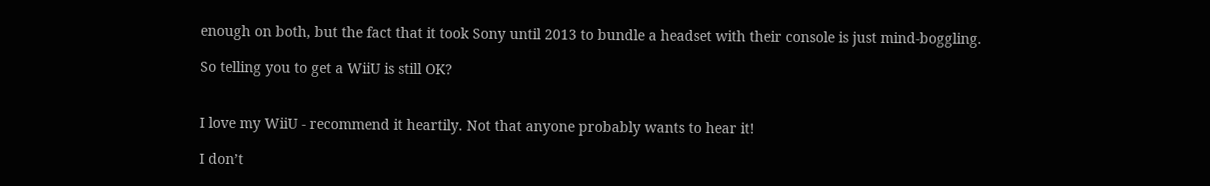enough on both, but the fact that it took Sony until 2013 to bundle a headset with their console is just mind-boggling.

So telling you to get a WiiU is still OK?


I love my WiiU - recommend it heartily. Not that anyone probably wants to hear it!

I don’t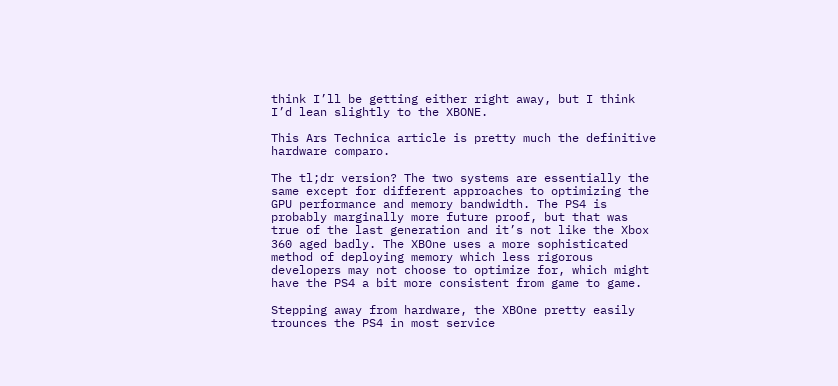think I’ll be getting either right away, but I think I’d lean slightly to the XBONE.

This Ars Technica article is pretty much the definitive hardware comparo.

The tl;dr version? The two systems are essentially the same except for different approaches to optimizing the GPU performance and memory bandwidth. The PS4 is probably marginally more future proof, but that was true of the last generation and it’s not like the Xbox 360 aged badly. The XBOne uses a more sophisticated method of deploying memory which less rigorous developers may not choose to optimize for, which might have the PS4 a bit more consistent from game to game.

Stepping away from hardware, the XBOne pretty easily trounces the PS4 in most service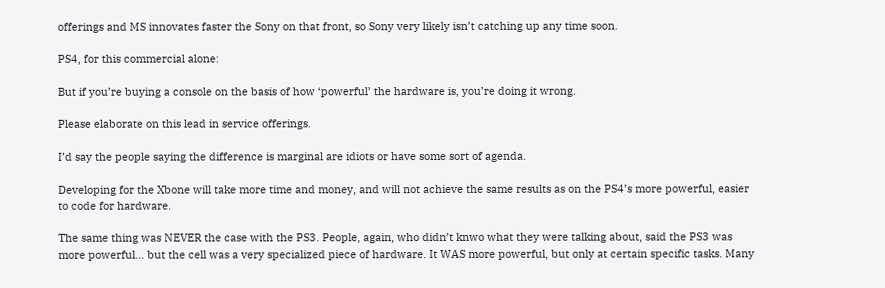offerings and MS innovates faster the Sony on that front, so Sony very likely isn’t catching up any time soon.

PS4, for this commercial alone:

But if you’re buying a console on the basis of how ‘powerful’ the hardware is, you’re doing it wrong.

Please elaborate on this lead in service offerings.

I’d say the people saying the difference is marginal are idiots or have some sort of agenda.

Developing for the Xbone will take more time and money, and will not achieve the same results as on the PS4’s more powerful, easier to code for hardware.

The same thing was NEVER the case with the PS3. People, again, who didn’t knwo what they were talking about, said the PS3 was more powerful… but the cell was a very specialized piece of hardware. It WAS more powerful, but only at certain specific tasks. Many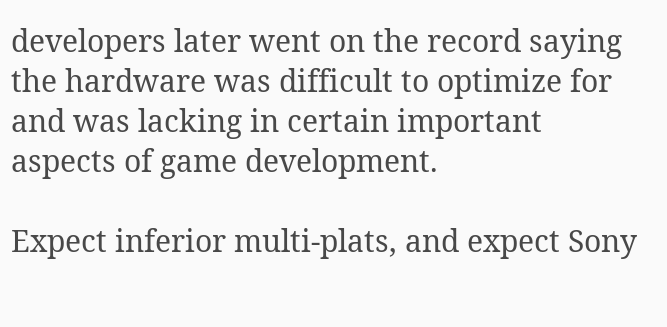developers later went on the record saying the hardware was difficult to optimize for and was lacking in certain important aspects of game development.

Expect inferior multi-plats, and expect Sony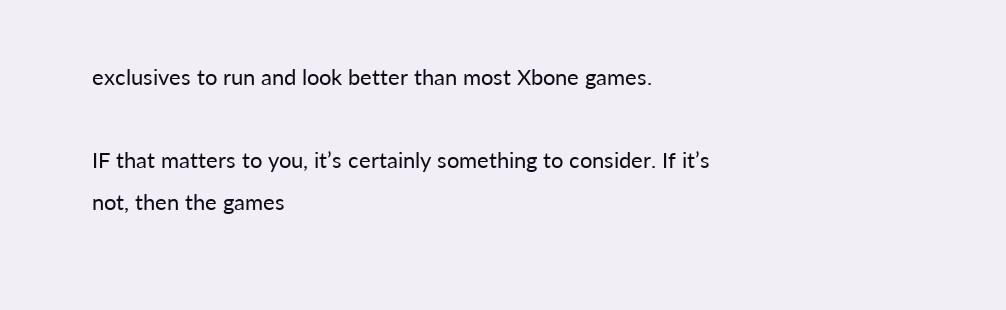exclusives to run and look better than most Xbone games.

IF that matters to you, it’s certainly something to consider. If it’s not, then the games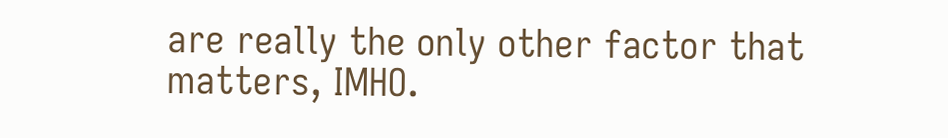are really the only other factor that matters, IMHO.